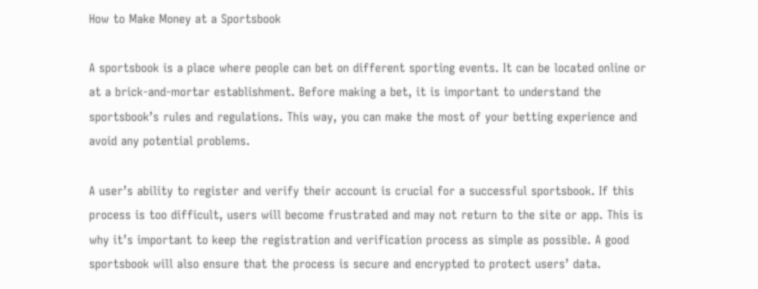How to Make Money at a Sportsbook

A sportsbook is a place where people can bet on different sporting events. It can be located online or at a brick-and-mortar establishment. Before making a bet, it is important to understand the sportsbook’s rules and regulations. This way, you can make the most of your betting experience and avoid any potential problems.

A user’s ability to register and verify their account is crucial for a successful sportsbook. If this process is too difficult, users will become frustrated and may not return to the site or app. This is why it’s important to keep the registration and verification process as simple as possible. A good sportsbook will also ensure that the process is secure and encrypted to protect users’ data.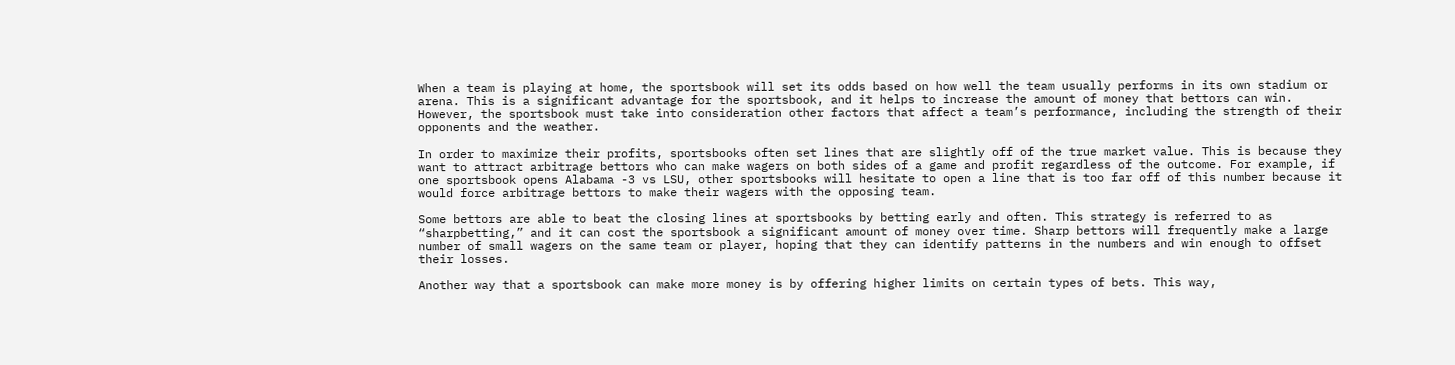When a team is playing at home, the sportsbook will set its odds based on how well the team usually performs in its own stadium or arena. This is a significant advantage for the sportsbook, and it helps to increase the amount of money that bettors can win. However, the sportsbook must take into consideration other factors that affect a team’s performance, including the strength of their opponents and the weather.

In order to maximize their profits, sportsbooks often set lines that are slightly off of the true market value. This is because they want to attract arbitrage bettors who can make wagers on both sides of a game and profit regardless of the outcome. For example, if one sportsbook opens Alabama -3 vs LSU, other sportsbooks will hesitate to open a line that is too far off of this number because it would force arbitrage bettors to make their wagers with the opposing team.

Some bettors are able to beat the closing lines at sportsbooks by betting early and often. This strategy is referred to as “sharpbetting,” and it can cost the sportsbook a significant amount of money over time. Sharp bettors will frequently make a large number of small wagers on the same team or player, hoping that they can identify patterns in the numbers and win enough to offset their losses.

Another way that a sportsbook can make more money is by offering higher limits on certain types of bets. This way,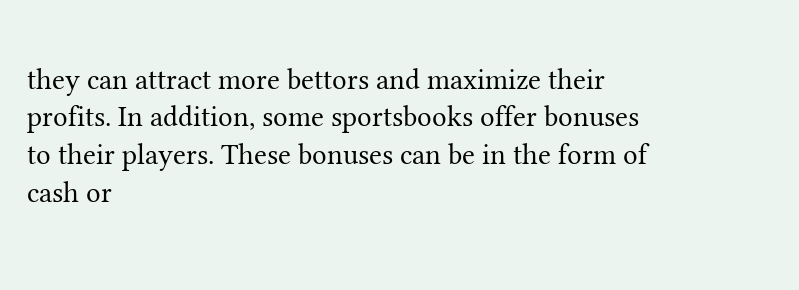they can attract more bettors and maximize their profits. In addition, some sportsbooks offer bonuses to their players. These bonuses can be in the form of cash or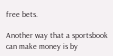free bets.

Another way that a sportsbook can make money is by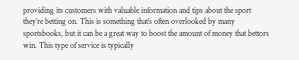providing its customers with valuable information and tips about the sport they’re betting on. This is something that’s often overlooked by many sportsbooks, but it can be a great way to boost the amount of money that bettors win. This type of service is typically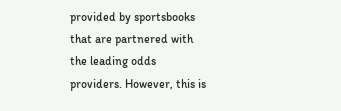provided by sportsbooks that are partnered with the leading odds providers. However, this is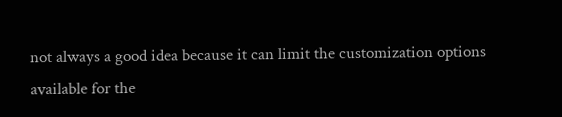not always a good idea because it can limit the customization options available for the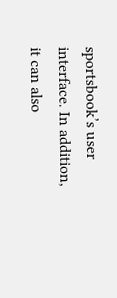sportsbook’s user interface. In addition, it can also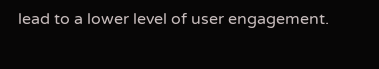lead to a lower level of user engagement.